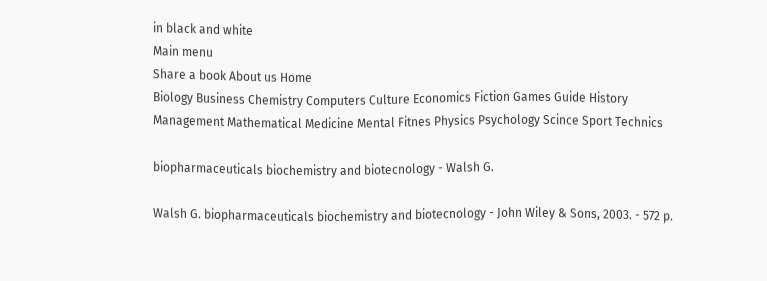in black and white
Main menu
Share a book About us Home
Biology Business Chemistry Computers Culture Economics Fiction Games Guide History Management Mathematical Medicine Mental Fitnes Physics Psychology Scince Sport Technics

biopharmaceuticals biochemistry and biotecnology - Walsh G.

Walsh G. biopharmaceuticals biochemistry and biotecnology - John Wiley & Sons, 2003. - 572 p.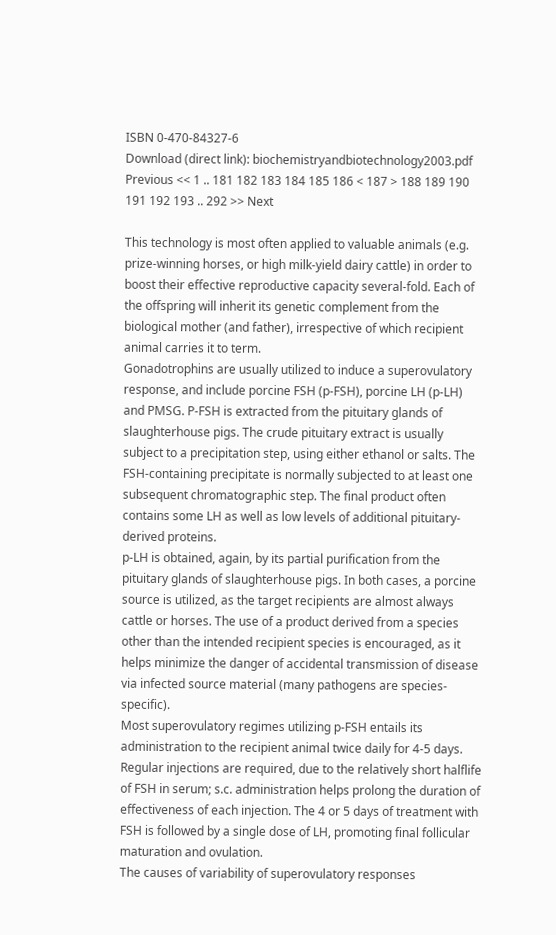ISBN 0-470-84327-6
Download (direct link): biochemistryandbiotechnology2003.pdf
Previous << 1 .. 181 182 183 184 185 186 < 187 > 188 189 190 191 192 193 .. 292 >> Next

This technology is most often applied to valuable animals (e.g. prize-winning horses, or high milk-yield dairy cattle) in order to boost their effective reproductive capacity several-fold. Each of the offspring will inherit its genetic complement from the biological mother (and father), irrespective of which recipient animal carries it to term.
Gonadotrophins are usually utilized to induce a superovulatory response, and include porcine FSH (p-FSH), porcine LH (p-LH) and PMSG. P-FSH is extracted from the pituitary glands of slaughterhouse pigs. The crude pituitary extract is usually subject to a precipitation step, using either ethanol or salts. The FSH-containing precipitate is normally subjected to at least one subsequent chromatographic step. The final product often contains some LH as well as low levels of additional pituitary-derived proteins.
p-LH is obtained, again, by its partial purification from the pituitary glands of slaughterhouse pigs. In both cases, a porcine source is utilized, as the target recipients are almost always cattle or horses. The use of a product derived from a species other than the intended recipient species is encouraged, as it helps minimize the danger of accidental transmission of disease via infected source material (many pathogens are species-specific).
Most superovulatory regimes utilizing p-FSH entails its administration to the recipient animal twice daily for 4-5 days. Regular injections are required, due to the relatively short halflife of FSH in serum; s.c. administration helps prolong the duration of effectiveness of each injection. The 4 or 5 days of treatment with FSH is followed by a single dose of LH, promoting final follicular maturation and ovulation.
The causes of variability of superovulatory responses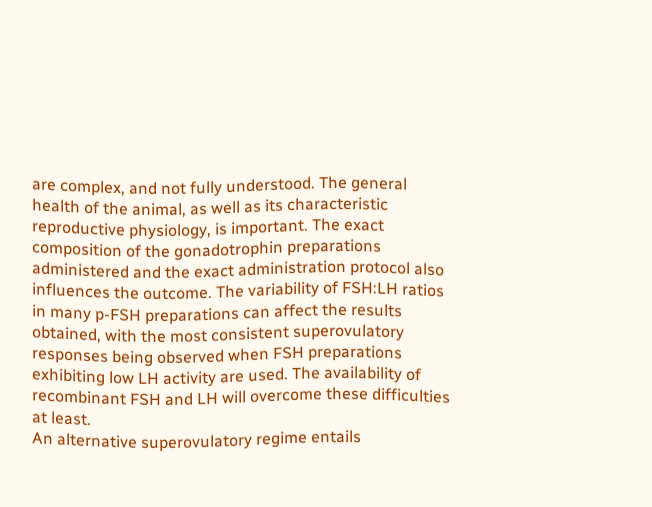are complex, and not fully understood. The general health of the animal, as well as its characteristic reproductive physiology, is important. The exact composition of the gonadotrophin preparations administered and the exact administration protocol also influences the outcome. The variability of FSH:LH ratios in many p-FSH preparations can affect the results obtained, with the most consistent superovulatory responses being observed when FSH preparations exhibiting low LH activity are used. The availability of recombinant FSH and LH will overcome these difficulties at least.
An alternative superovulatory regime entails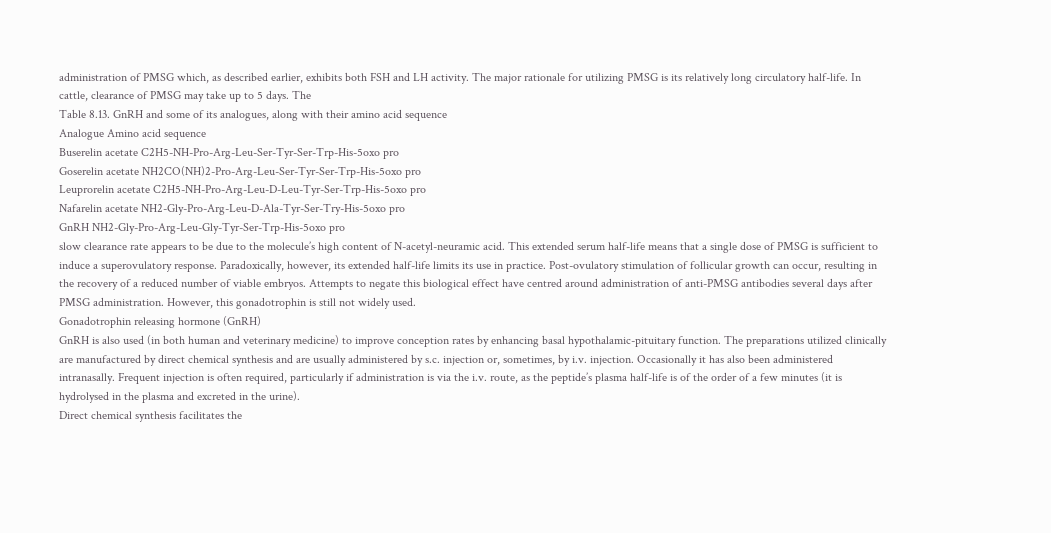administration of PMSG which, as described earlier, exhibits both FSH and LH activity. The major rationale for utilizing PMSG is its relatively long circulatory half-life. In cattle, clearance of PMSG may take up to 5 days. The
Table 8.13. GnRH and some of its analogues, along with their amino acid sequence
Analogue Amino acid sequence
Buserelin acetate C2H5-NH-Pro-Arg-Leu-Ser-Tyr-Ser-Trp-His-5oxo pro
Goserelin acetate NH2CO(NH)2-Pro-Arg-Leu-Ser-Tyr-Ser-Trp-His-5oxo pro
Leuprorelin acetate C2H5-NH-Pro-Arg-Leu-D-Leu-Tyr-Ser-Trp-His-5oxo pro
Nafarelin acetate NH2-Gly-Pro-Arg-Leu-D-Ala-Tyr-Ser-Try-His-5oxo pro
GnRH NH2-Gly-Pro-Arg-Leu-Gly-Tyr-Ser-Trp-His-5oxo pro
slow clearance rate appears to be due to the molecule’s high content of N-acetyl-neuramic acid. This extended serum half-life means that a single dose of PMSG is sufficient to induce a superovulatory response. Paradoxically, however, its extended half-life limits its use in practice. Post-ovulatory stimulation of follicular growth can occur, resulting in the recovery of a reduced number of viable embryos. Attempts to negate this biological effect have centred around administration of anti-PMSG antibodies several days after PMSG administration. However, this gonadotrophin is still not widely used.
Gonadotrophin releasing hormone (GnRH)
GnRH is also used (in both human and veterinary medicine) to improve conception rates by enhancing basal hypothalamic-pituitary function. The preparations utilized clinically are manufactured by direct chemical synthesis and are usually administered by s.c. injection or, sometimes, by i.v. injection. Occasionally it has also been administered intranasally. Frequent injection is often required, particularly if administration is via the i.v. route, as the peptide’s plasma half-life is of the order of a few minutes (it is hydrolysed in the plasma and excreted in the urine).
Direct chemical synthesis facilitates the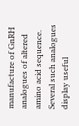manufacture of GnRH analogues of altered amino acid sequence. Several such analogues display useful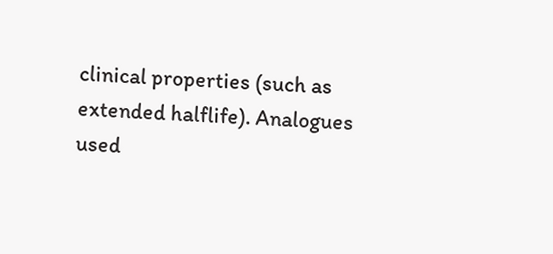clinical properties (such as extended halflife). Analogues used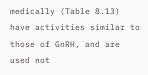medically (Table 8.13) have activities similar to those of GnRH, and are used not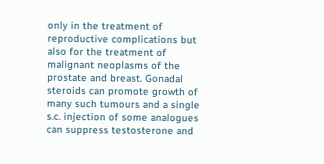only in the treatment of reproductive complications but also for the treatment of malignant neoplasms of the prostate and breast. Gonadal steroids can promote growth of many such tumours and a single s.c. injection of some analogues can suppress testosterone and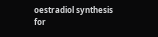oestradiol synthesis for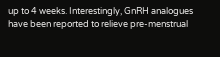up to 4 weeks. Interestingly, GnRH analogues have been reported to relieve pre-menstrual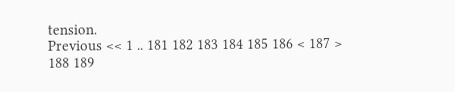tension.
Previous << 1 .. 181 182 183 184 185 186 < 187 > 188 189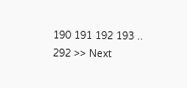190 191 192 193 .. 292 >> Next